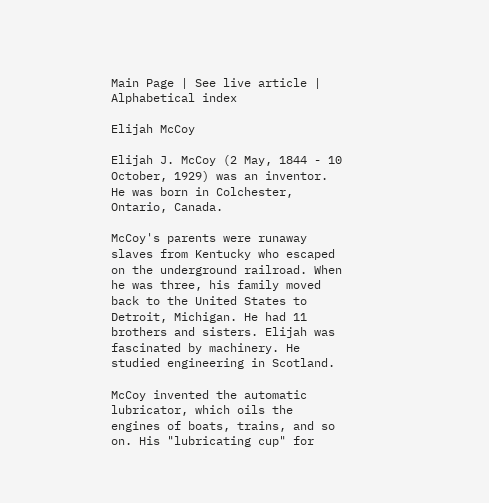Main Page | See live article | Alphabetical index

Elijah McCoy

Elijah J. McCoy (2 May, 1844 - 10 October, 1929) was an inventor. He was born in Colchester, Ontario, Canada.

McCoy's parents were runaway slaves from Kentucky who escaped on the underground railroad. When he was three, his family moved back to the United States to Detroit, Michigan. He had 11 brothers and sisters. Elijah was fascinated by machinery. He studied engineering in Scotland.

McCoy invented the automatic lubricator, which oils the engines of boats, trains, and so on. His "lubricating cup" for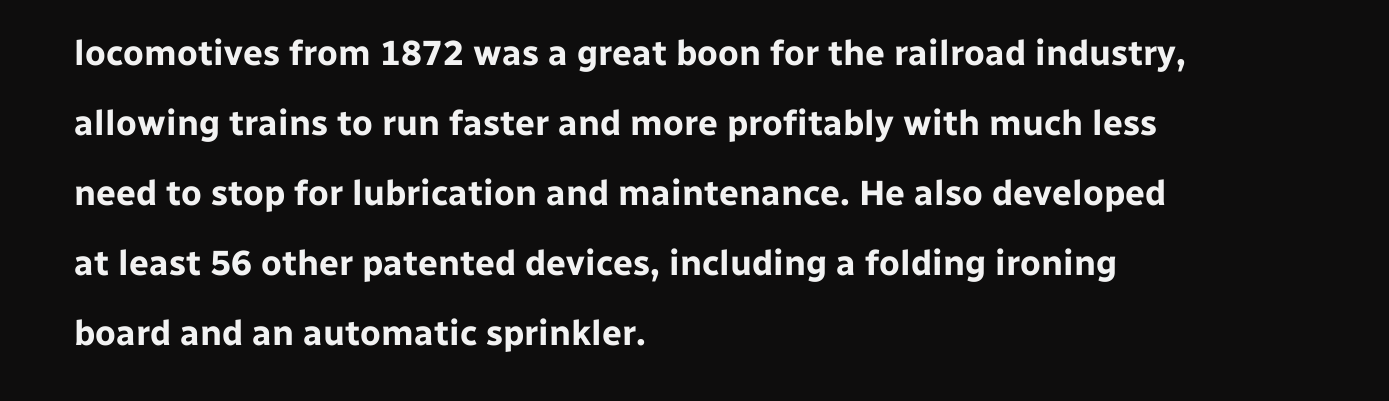locomotives from 1872 was a great boon for the railroad industry, allowing trains to run faster and more profitably with much less need to stop for lubrication and maintenance. He also developed at least 56 other patented devices, including a folding ironing board and an automatic sprinkler.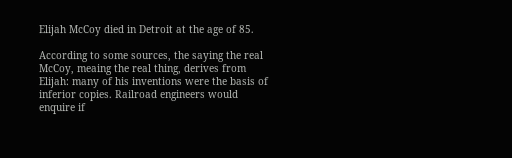Elijah McCoy died in Detroit at the age of 85.

According to some sources, the saying the real McCoy, meaing the real thing, derives from Elijah: many of his inventions were the basis of inferior copies. Railroad engineers would enquire if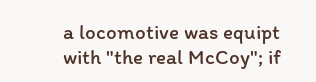a locomotive was equipt with "the real McCoy"; if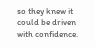so they knew it could be driven with confidence.